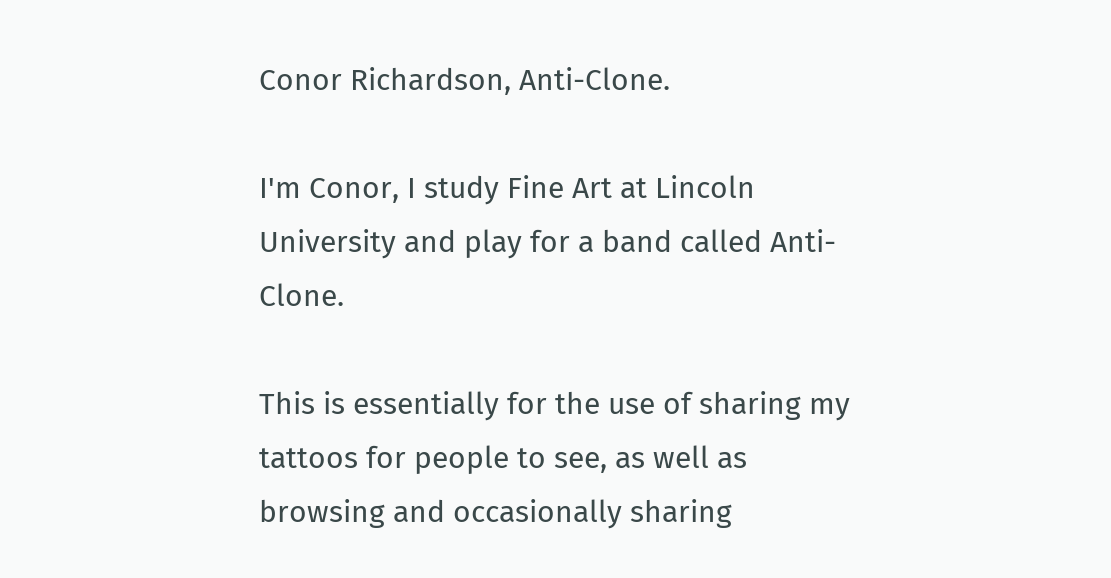Conor Richardson, Anti-Clone.

I'm Conor, I study Fine Art at Lincoln University and play for a band called Anti-Clone.

This is essentially for the use of sharing my tattoos for people to see, as well as browsing and occasionally sharing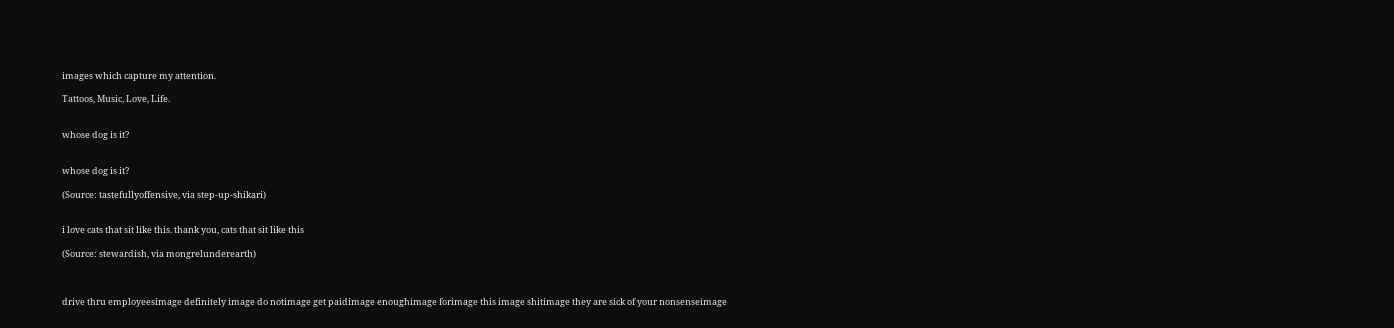images which capture my attention.

Tattoos, Music, Love, Life.


whose dog is it?


whose dog is it?

(Source: tastefullyoffensive, via step-up-shikari)


i love cats that sit like this. thank you, cats that sit like this

(Source: stewardish, via mongrelunderearth)



drive thru employeesimage definitely image do notimage get paidimage enoughimage forimage this image shitimage they are sick of your nonsenseimage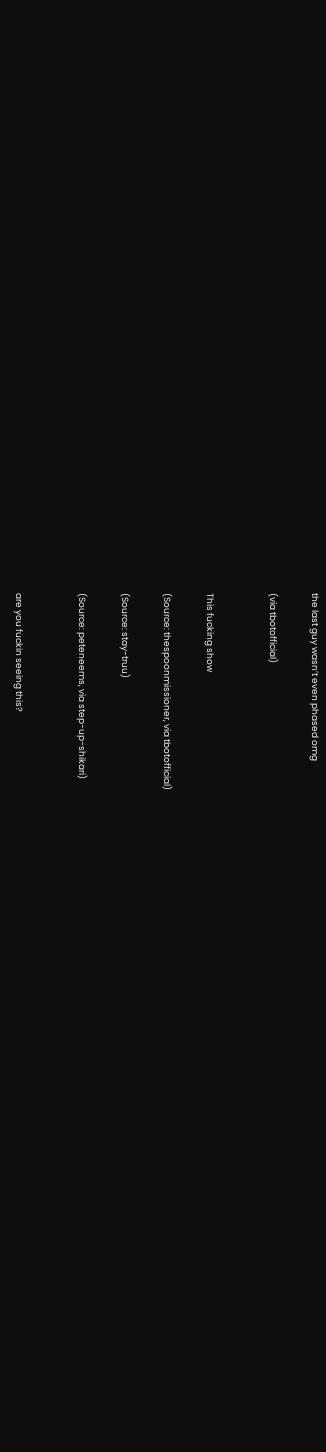the last guy wasn’t even phased omg

(via tbotofficial)


This fucking show

(Source: thespoonmissioner, via tbotofficial)

(Source: stay-truu)

(Source: peteneems, via step-up-shikari)


are you fuckin seeing this?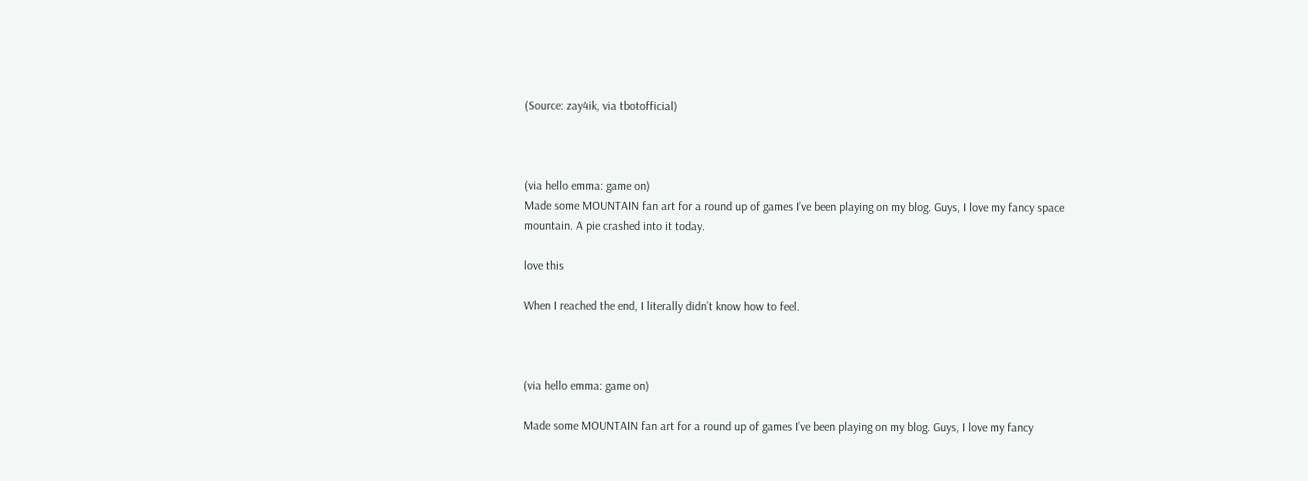(Source: zay4ik, via tbotofficial)



(via hello emma: game on)
Made some MOUNTAIN fan art for a round up of games I’ve been playing on my blog. Guys, I love my fancy space mountain. A pie crashed into it today.

love this

When I reached the end, I literally didn’t know how to feel.



(via hello emma: game on)

Made some MOUNTAIN fan art for a round up of games I’ve been playing on my blog. Guys, I love my fancy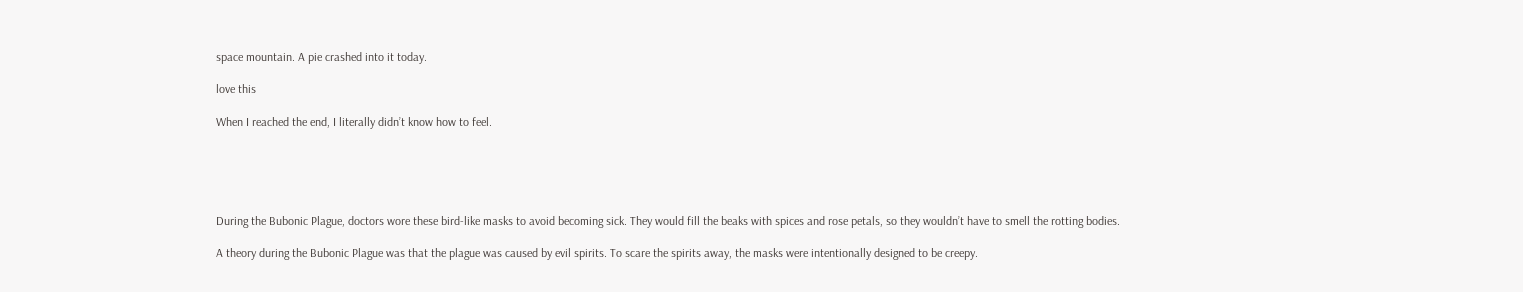space mountain. A pie crashed into it today.

love this

When I reached the end, I literally didn’t know how to feel.





During the Bubonic Plague, doctors wore these bird-like masks to avoid becoming sick. They would fill the beaks with spices and rose petals, so they wouldn’t have to smell the rotting bodies.

A theory during the Bubonic Plague was that the plague was caused by evil spirits. To scare the spirits away, the masks were intentionally designed to be creepy.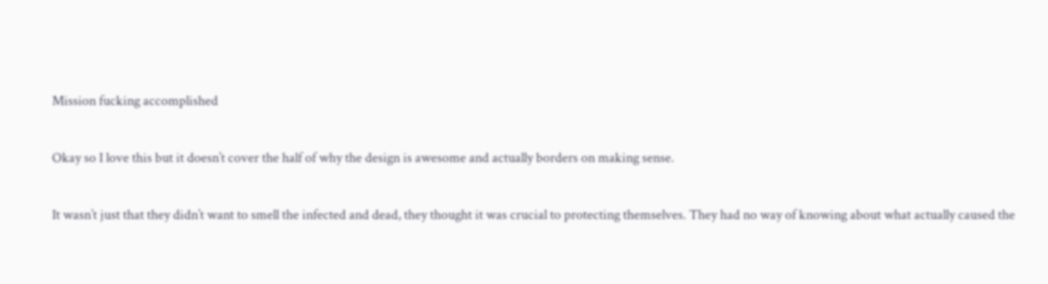Mission fucking accomplished

Okay so I love this but it doesn’t cover the half of why the design is awesome and actually borders on making sense.

It wasn’t just that they didn’t want to smell the infected and dead, they thought it was crucial to protecting themselves. They had no way of knowing about what actually caused the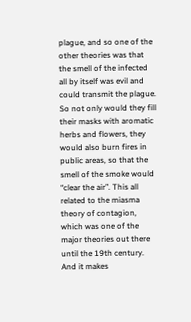plague, and so one of the other theories was that the smell of the infected all by itself was evil and could transmit the plague. So not only would they fill their masks with aromatic herbs and flowers, they would also burn fires in public areas, so that the smell of the smoke would “clear the air”. This all related to the miasma theory of contagion, which was one of the major theories out there until the 19th century. And it makes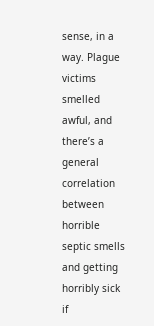sense, in a way. Plague victims smelled awful, and there’s a general correlation between horrible septic smells and getting horribly sick if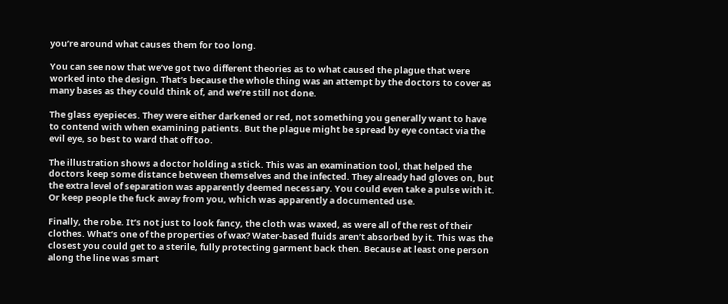you’re around what causes them for too long.

You can see now that we’ve got two different theories as to what caused the plague that were worked into the design. That’s because the whole thing was an attempt by the doctors to cover as many bases as they could think of, and we’re still not done.

The glass eyepieces. They were either darkened or red, not something you generally want to have to contend with when examining patients. But the plague might be spread by eye contact via the evil eye, so best to ward that off too.

The illustration shows a doctor holding a stick. This was an examination tool, that helped the doctors keep some distance between themselves and the infected. They already had gloves on, but the extra level of separation was apparently deemed necessary. You could even take a pulse with it. Or keep people the fuck away from you, which was apparently a documented use.

Finally, the robe. It’s not just to look fancy, the cloth was waxed, as were all of the rest of their clothes. What’s one of the properties of wax? Water-based fluids aren’t absorbed by it. This was the closest you could get to a sterile, fully protecting garment back then. Because at least one person along the line was smart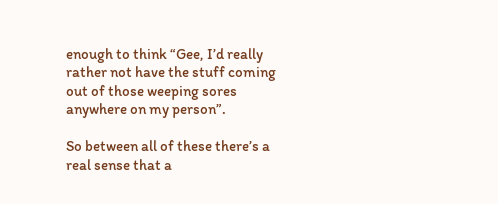enough to think “Gee, I’d really rather not have the stuff coming out of those weeping sores anywhere on my person”.

So between all of these there’s a real sense that a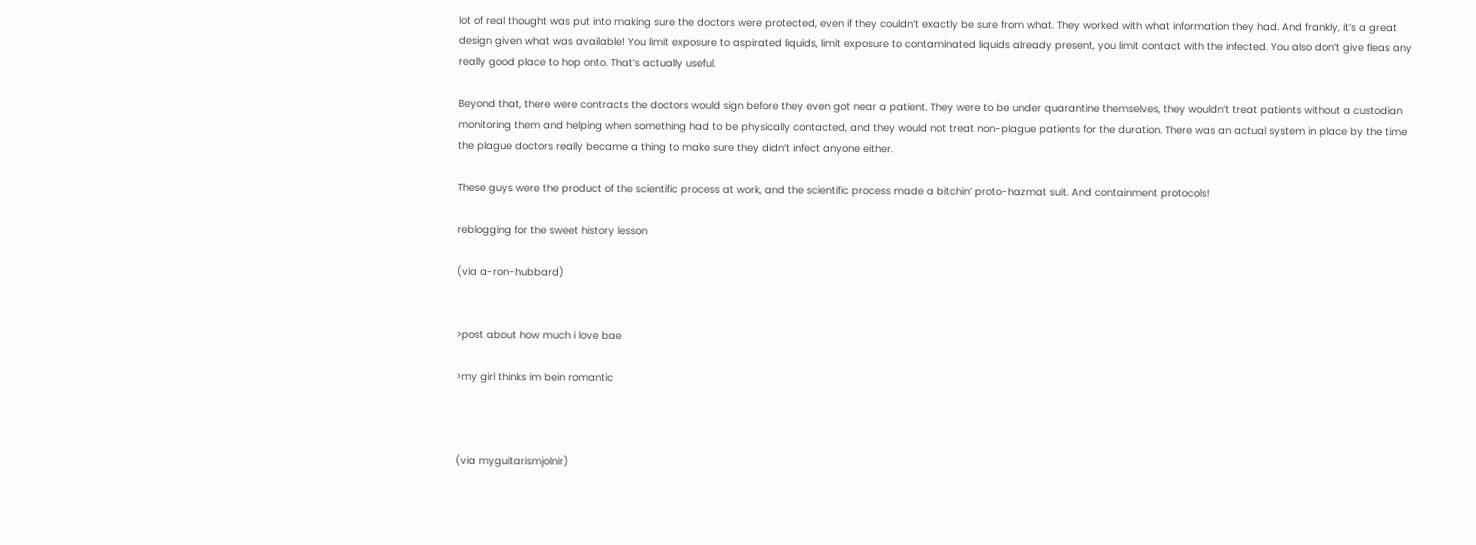lot of real thought was put into making sure the doctors were protected, even if they couldn’t exactly be sure from what. They worked with what information they had. And frankly, it’s a great design given what was available! You limit exposure to aspirated liquids, limit exposure to contaminated liquids already present, you limit contact with the infected. You also don’t give fleas any really good place to hop onto. That’s actually useful.

Beyond that, there were contracts the doctors would sign before they even got near a patient. They were to be under quarantine themselves, they wouldn’t treat patients without a custodian monitoring them and helping when something had to be physically contacted, and they would not treat non-plague patients for the duration. There was an actual system in place by the time the plague doctors really became a thing to make sure they didn’t infect anyone either.

These guys were the product of the scientific process at work, and the scientific process made a bitchin’ proto-hazmat suit. And containment protocols!

reblogging for the sweet history lesson

(via a-ron-hubbard)


>post about how much i love bae

>my girl thinks im bein romantic



(via myguitarismjolnir)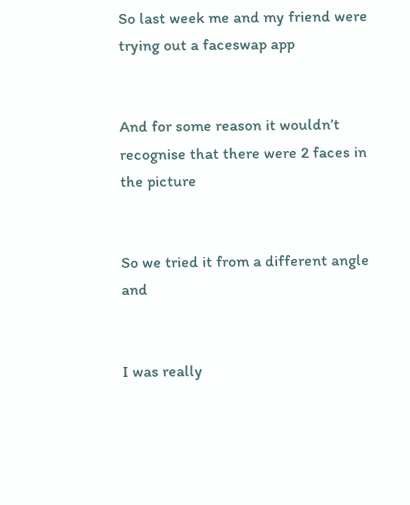So last week me and my friend were trying out a faceswap app


And for some reason it wouldn’t recognise that there were 2 faces in the picture


So we tried it from a different angle and


I was really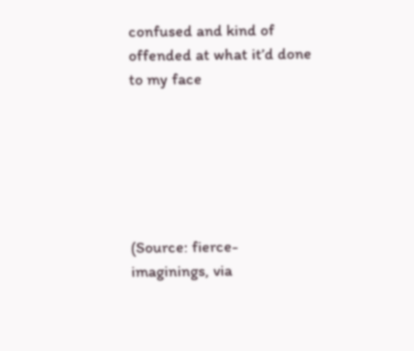confused and kind of offended at what it’d done to my face






(Source: fierce-imaginings, via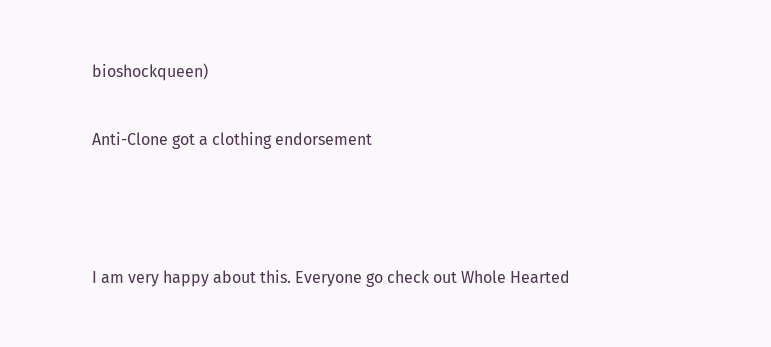bioshockqueen)

Anti-Clone got a clothing endorsement



I am very happy about this. Everyone go check out Whole Hearted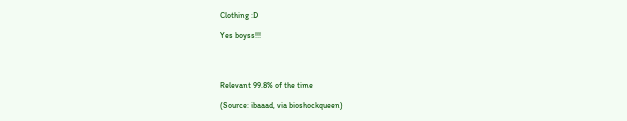Clothing :D

Yes boyss!!!




Relevant 99.8% of the time

(Source: ibaaad, via bioshockqueen)